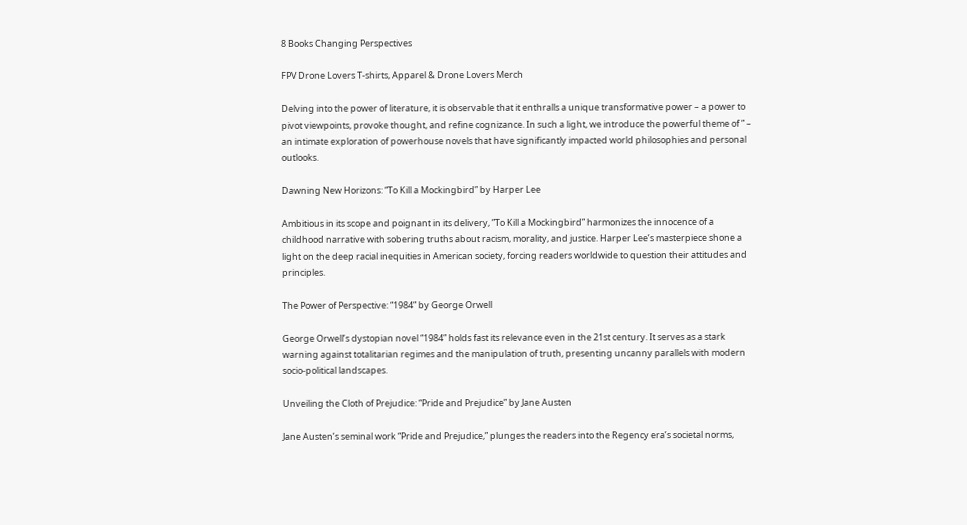8 Books Changing Perspectives

FPV Drone Lovers T-shirts, Apparel & Drone Lovers Merch

Delving into the power of literature, it is observable that it enthralls a unique transformative power – a power to pivot viewpoints, provoke thought, and refine cognizance. In such a light, we introduce the powerful theme of ” – an intimate exploration of powerhouse novels that have significantly impacted world philosophies and personal outlooks.

Dawning New Horizons: “To Kill a Mockingbird” by Harper Lee

Ambitious in its scope and poignant in its delivery, ”To Kill a Mockingbird” harmonizes the innocence of a childhood narrative with sobering truths about racism, morality, and justice. Harper Lee’s masterpiece shone a light on the deep racial inequities in American society, forcing readers worldwide to question their attitudes and principles.

The Power of Perspective: “1984” by George Orwell

George Orwell’s dystopian novel “1984” holds fast its relevance even in the 21st century. It serves as a stark warning against totalitarian regimes and the manipulation of truth, presenting uncanny parallels with modern socio-political landscapes.

Unveiling the Cloth of Prejudice: “Pride and Prejudice” by Jane Austen

Jane Austen’s seminal work “Pride and Prejudice,” plunges the readers into the Regency era’s societal norms,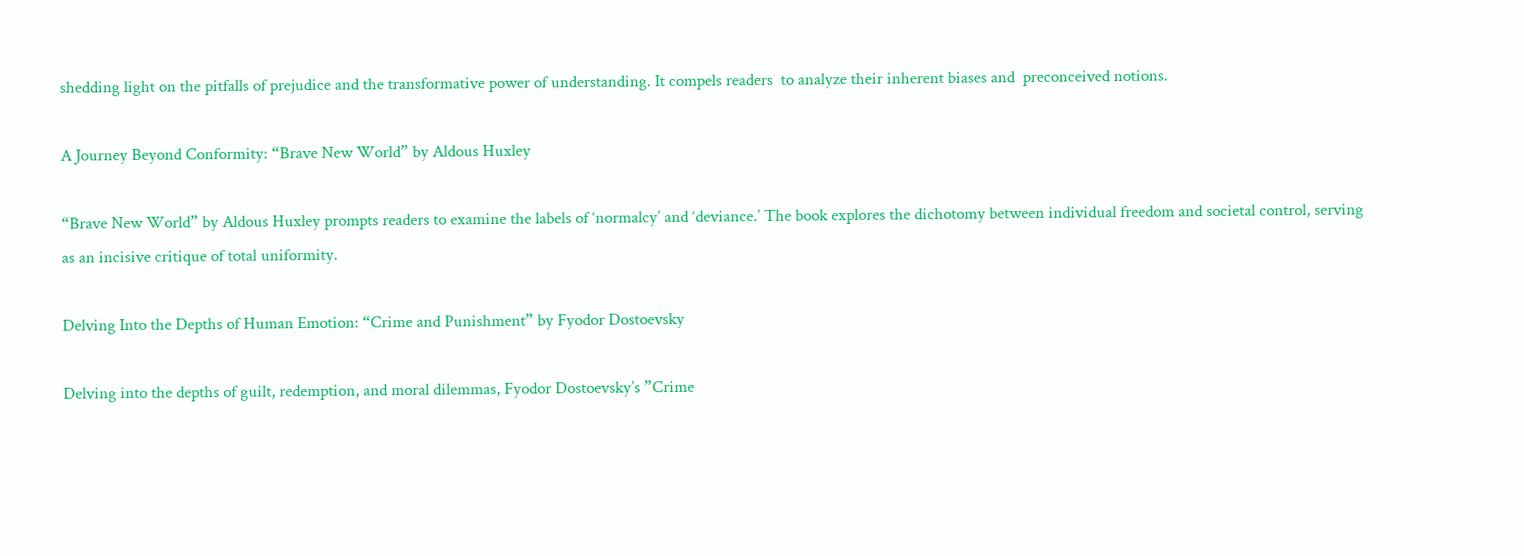shedding light on the pitfalls of prejudice and the transformative power of understanding. It compels readers  to analyze their inherent biases and  preconceived notions.

A Journey Beyond Conformity: “Brave New World” by Aldous Huxley

“Brave New World” by Aldous Huxley prompts readers to examine the labels of ‘normalcy’ and ‘deviance.’ The book explores the dichotomy between individual freedom and societal control, serving as an incisive critique of total uniformity.

Delving Into the Depths of Human Emotion: “Crime and Punishment” by Fyodor Dostoevsky

Delving into the depths of guilt, redemption, and moral dilemmas, Fyodor Dostoevsky’s ”Crime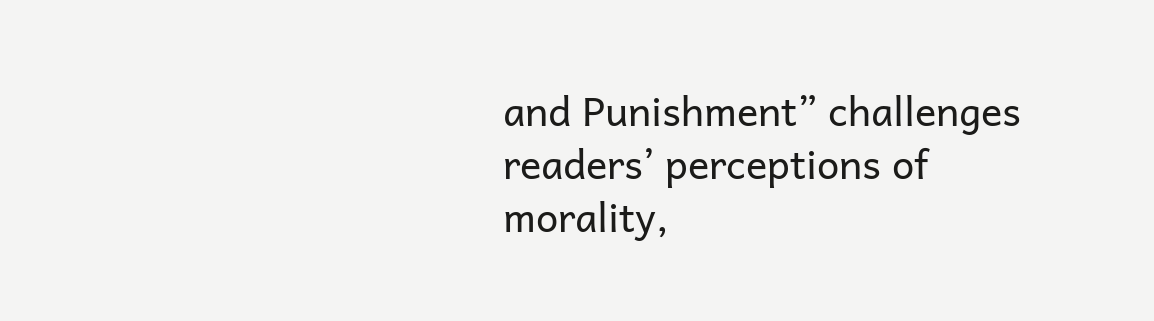and Punishment” challenges readers’ perceptions of morality,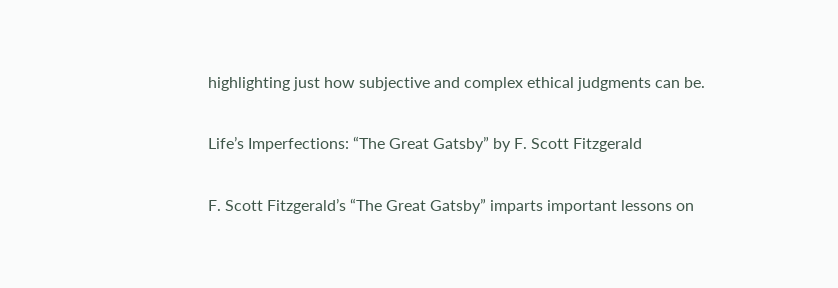highlighting just how subjective and complex ethical judgments can be.

Life’s Imperfections: “The Great Gatsby” by F. Scott Fitzgerald

F. Scott Fitzgerald’s “The Great Gatsby” imparts important lessons on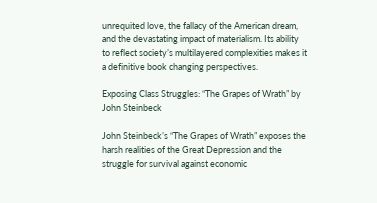unrequited love, the fallacy of the American dream, and the devastating impact of materialism. Its ability to reflect society’s multilayered complexities makes it a definitive book changing perspectives.

Exposing Class Struggles: “The Grapes of Wrath” by John Steinbeck

John Steinbeck’s “The Grapes of Wrath” exposes the harsh realities of the Great Depression and the struggle for survival against economic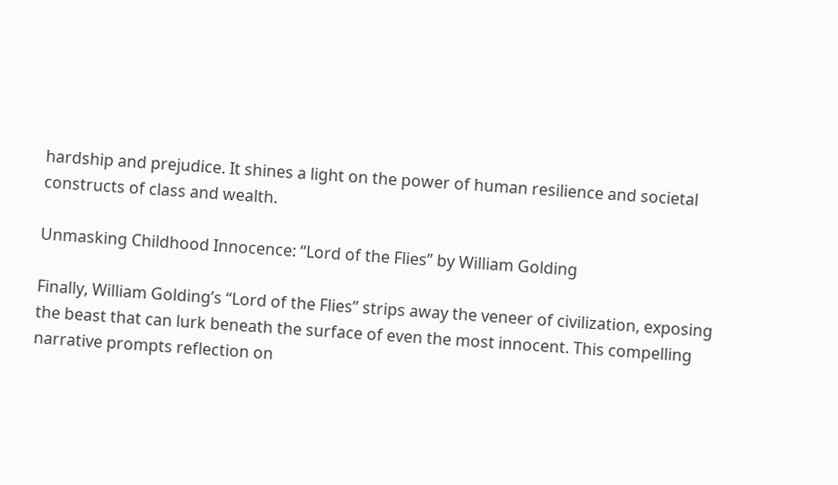hardship and prejudice. It shines a light on the power of human resilience and societal constructs of class and wealth.

Unmasking Childhood Innocence: “Lord of the Flies” by William Golding

Finally, William Golding’s “Lord of the Flies” strips away the veneer of civilization, exposing the beast that can lurk beneath the surface of even the most innocent. This compelling narrative prompts reflection on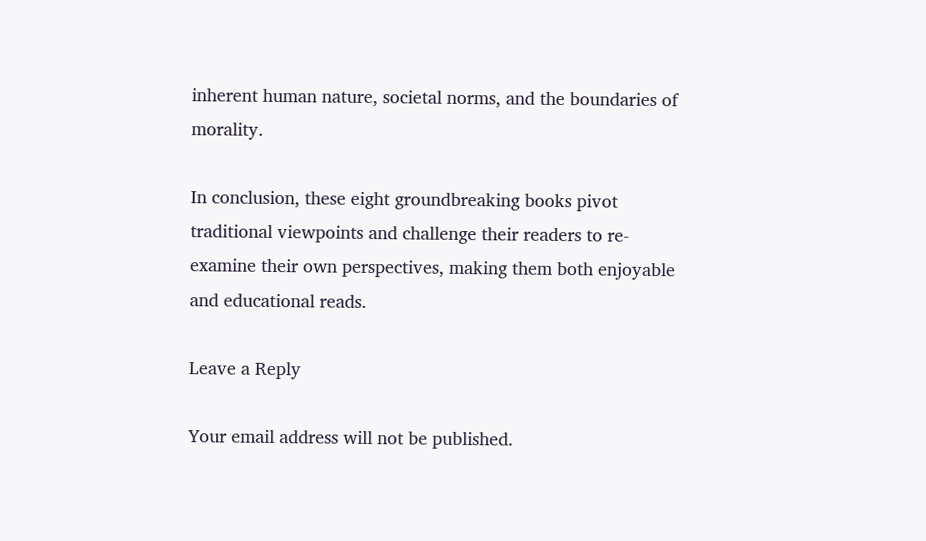inherent human nature, societal norms, and the boundaries of morality.

In conclusion, these eight groundbreaking books pivot traditional viewpoints and challenge their readers to re-examine their own perspectives, making them both enjoyable and educational reads.

Leave a Reply

Your email address will not be published.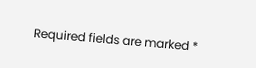Required fields are marked *